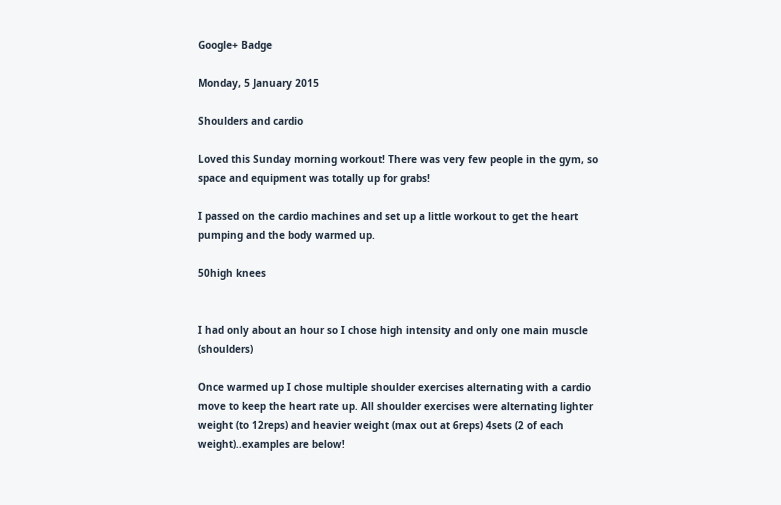Google+ Badge

Monday, 5 January 2015

Shoulders and cardio

Loved this Sunday morning workout! There was very few people in the gym, so space and equipment was totally up for grabs!

I passed on the cardio machines and set up a little workout to get the heart pumping and the body warmed up.

50high knees


I had only about an hour so I chose high intensity and only one main muscle (shoulders)

Once warmed up I chose multiple shoulder exercises alternating with a cardio move to keep the heart rate up. All shoulder exercises were alternating lighter weight (to 12reps) and heavier weight (max out at 6reps) 4sets (2 of each weight)..examples are below!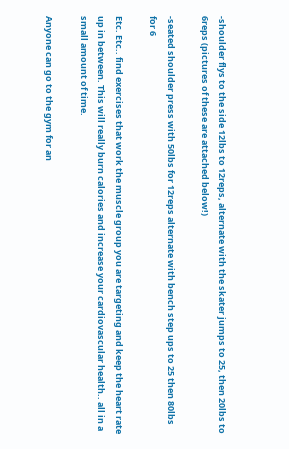-shoulder flys to the side 12lbs to 12reps, alternate with the skater jumps to 25, then 20lbs to 6reps (pictures of these are attached below!)

-seated shoulder press with 50lbs for 12reps alternate with bench step ups to 25 then 80lbs for 6

Etc. Etc.. find exercises that work the muscle group you are targeting and keep the heart rate up in between. This will really burn calories and increase your cardiovascular health.. all in a small amount of time.

Anyone can go to the gym for an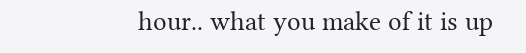hour.. what you make of it is up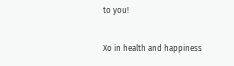to you!

Xo in health and happiness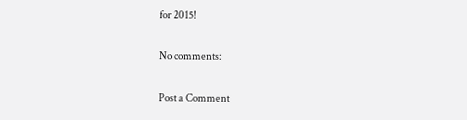for 2015!

No comments:

Post a Comment